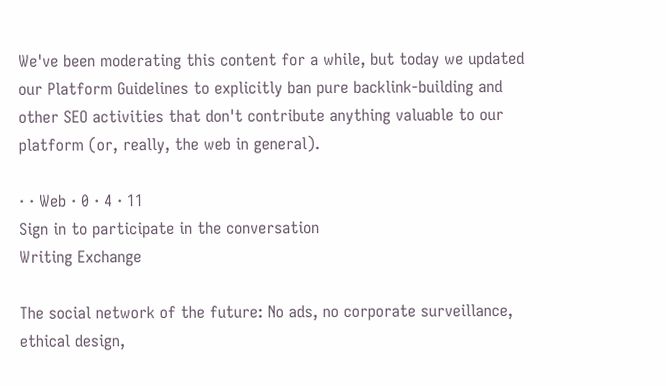We've been moderating this content for a while, but today we updated our Platform Guidelines to explicitly ban pure backlink-building and other SEO activities that don't contribute anything valuable to our platform (or, really, the web in general).

· · Web · 0 · 4 · 11
Sign in to participate in the conversation
Writing Exchange

The social network of the future: No ads, no corporate surveillance, ethical design,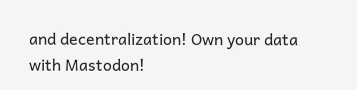and decentralization! Own your data with Mastodon!